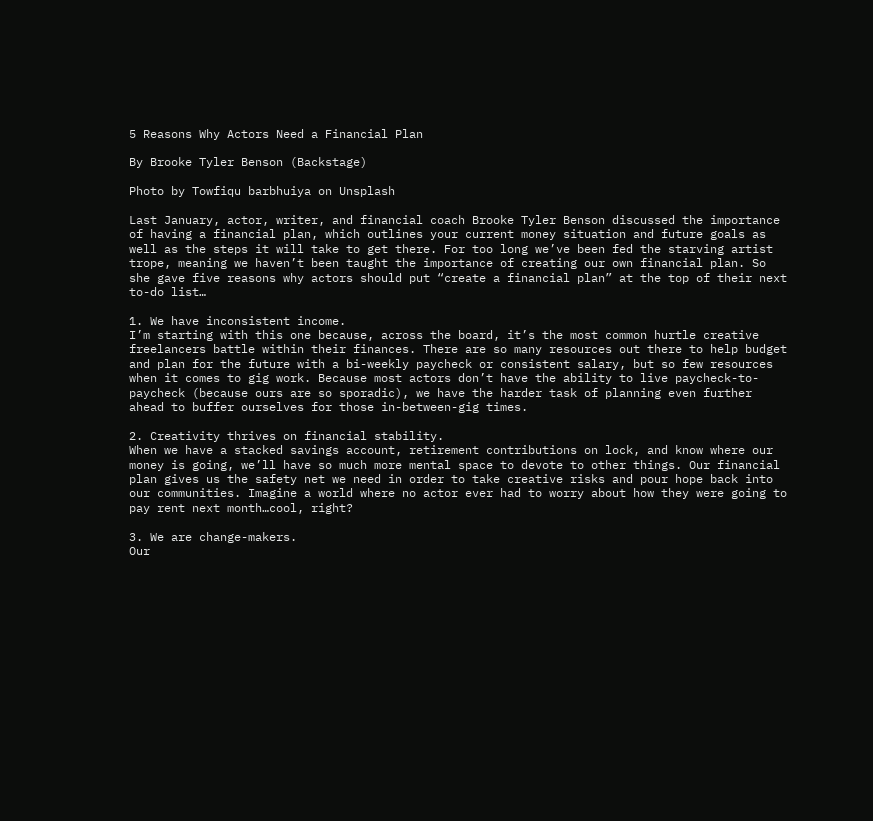5 Reasons Why Actors Need a Financial Plan

By Brooke Tyler Benson (Backstage)

Photo by Towfiqu barbhuiya on Unsplash

Last January, actor, writer, and financial coach Brooke Tyler Benson discussed the importance of having a financial plan, which outlines your current money situation and future goals as well as the steps it will take to get there. For too long we’ve been fed the starving artist trope, meaning we haven’t been taught the importance of creating our own financial plan. So she gave five reasons why actors should put “create a financial plan” at the top of their next to-do list…

1. We have inconsistent income.
I’m starting with this one because, across the board, it’s the most common hurtle creative freelancers battle within their finances. There are so many resources out there to help budget and plan for the future with a bi-weekly paycheck or consistent salary, but so few resources when it comes to gig work. Because most actors don’t have the ability to live paycheck-to-paycheck (because ours are so sporadic), we have the harder task of planning even further ahead to buffer ourselves for those in-between-gig times.

2. Creativity thrives on financial stability.
When we have a stacked savings account, retirement contributions on lock, and know where our money is going, we’ll have so much more mental space to devote to other things. Our financial plan gives us the safety net we need in order to take creative risks and pour hope back into our communities. Imagine a world where no actor ever had to worry about how they were going to pay rent next month…cool, right?

3. We are change-makers.
Our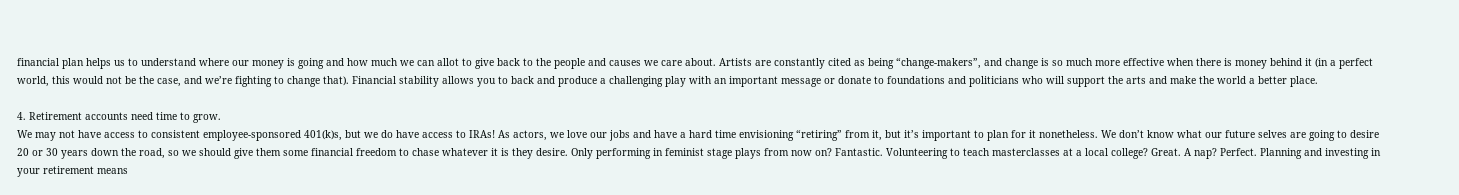financial plan helps us to understand where our money is going and how much we can allot to give back to the people and causes we care about. Artists are constantly cited as being “change-makers”, and change is so much more effective when there is money behind it (in a perfect world, this would not be the case, and we’re fighting to change that). Financial stability allows you to back and produce a challenging play with an important message or donate to foundations and politicians who will support the arts and make the world a better place.

4. Retirement accounts need time to grow.
We may not have access to consistent employee-sponsored 401(k)s, but we do have access to IRAs! As actors, we love our jobs and have a hard time envisioning “retiring” from it, but it’s important to plan for it nonetheless. We don’t know what our future selves are going to desire 20 or 30 years down the road, so we should give them some financial freedom to chase whatever it is they desire. Only performing in feminist stage plays from now on? Fantastic. Volunteering to teach masterclasses at a local college? Great. A nap? Perfect. Planning and investing in your retirement means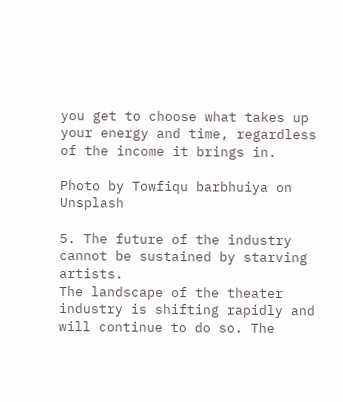you get to choose what takes up your energy and time, regardless of the income it brings in.

Photo by Towfiqu barbhuiya on Unsplash

5. The future of the industry cannot be sustained by starving artists.
The landscape of the theater industry is shifting rapidly and will continue to do so. The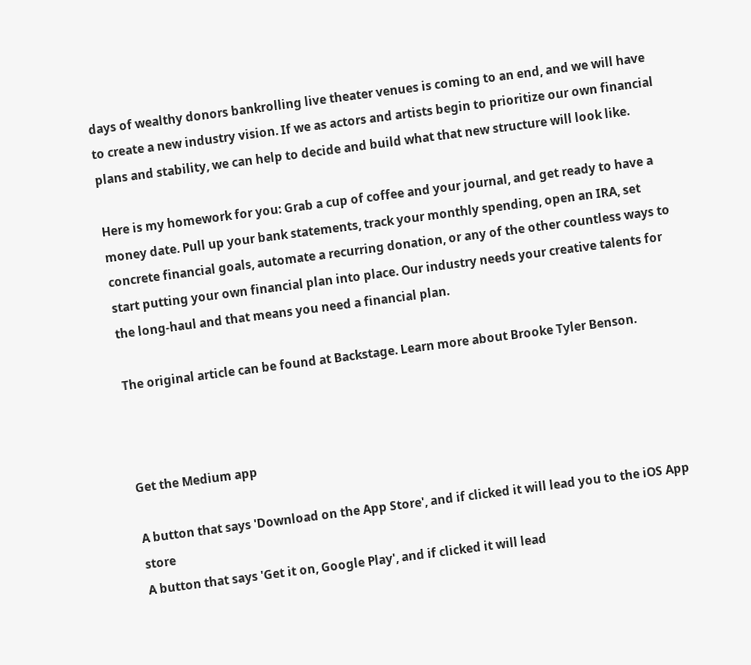days of wealthy donors bankrolling live theater venues is coming to an end, and we will have to create a new industry vision. If we as actors and artists begin to prioritize our own financial plans and stability, we can help to decide and build what that new structure will look like.

Here is my homework for you: Grab a cup of coffee and your journal, and get ready to have a money date. Pull up your bank statements, track your monthly spending, open an IRA, set concrete financial goals, automate a recurring donation, or any of the other countless ways to start putting your own financial plan into place. Our industry needs your creative talents for the long-haul and that means you need a financial plan.

The original article can be found at Backstage. Learn more about Brooke Tyler Benson.



Get the Medium app

A button that says 'Download on the App Store', and if clicked it will lead you to the iOS App store
A button that says 'Get it on, Google Play', and if clicked it will lead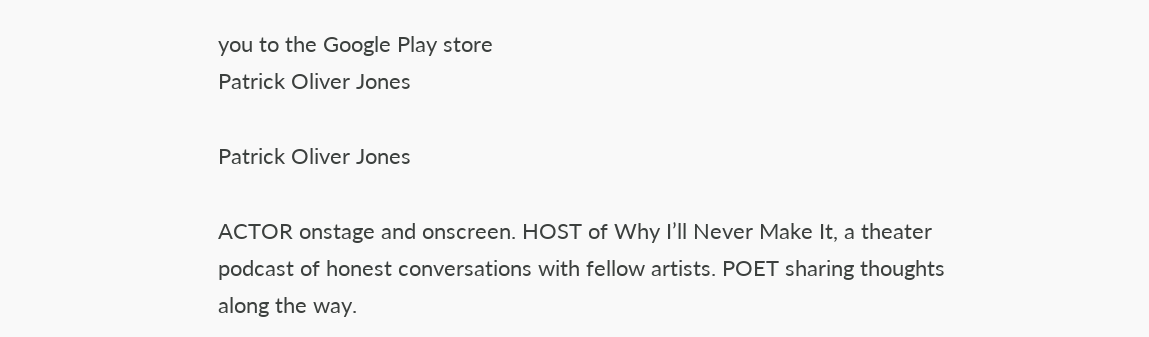you to the Google Play store
Patrick Oliver Jones

Patrick Oliver Jones

ACTOR onstage and onscreen. HOST of Why I’ll Never Make It, a theater podcast of honest conversations with fellow artists. POET sharing thoughts along the way.